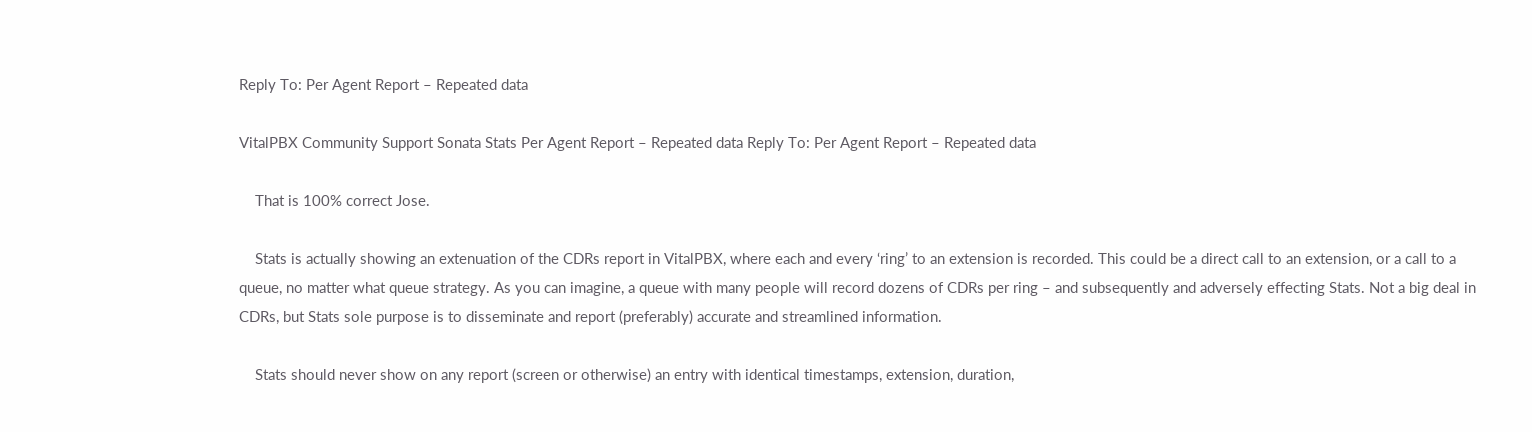Reply To: Per Agent Report – Repeated data

VitalPBX Community Support Sonata Stats Per Agent Report – Repeated data Reply To: Per Agent Report – Repeated data

    That is 100% correct Jose.

    Stats is actually showing an extenuation of the CDRs report in VitalPBX, where each and every ‘ring’ to an extension is recorded. This could be a direct call to an extension, or a call to a queue, no matter what queue strategy. As you can imagine, a queue with many people will record dozens of CDRs per ring – and subsequently and adversely effecting Stats. Not a big deal in CDRs, but Stats sole purpose is to disseminate and report (preferably) accurate and streamlined information.

    Stats should never show on any report (screen or otherwise) an entry with identical timestamps, extension, duration,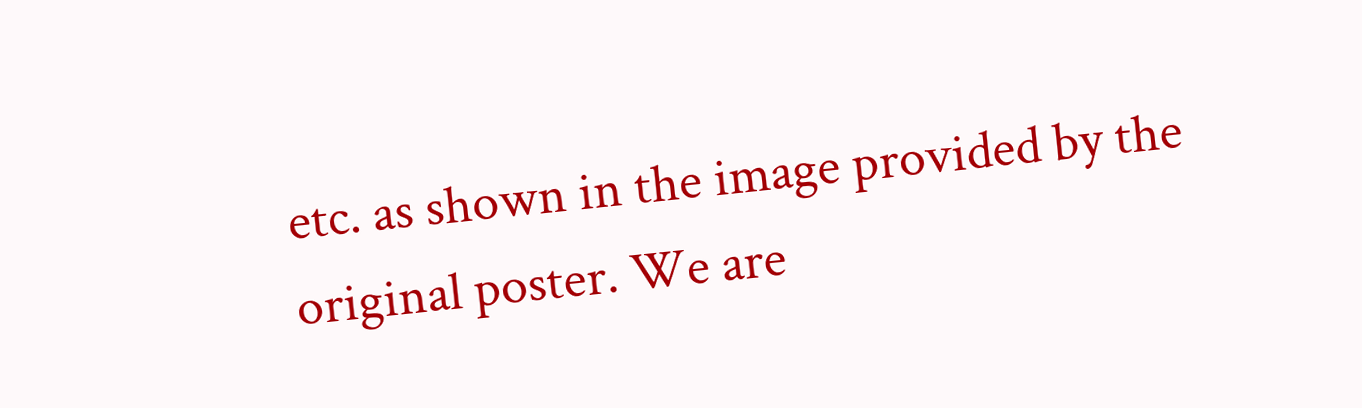etc. as shown in the image provided by the original poster. We are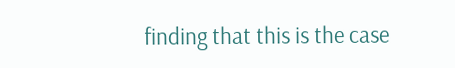finding that this is the case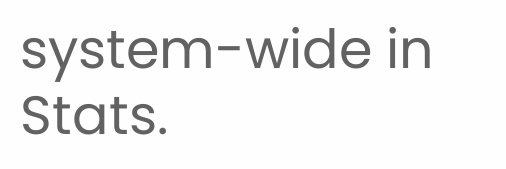system-wide in Stats.